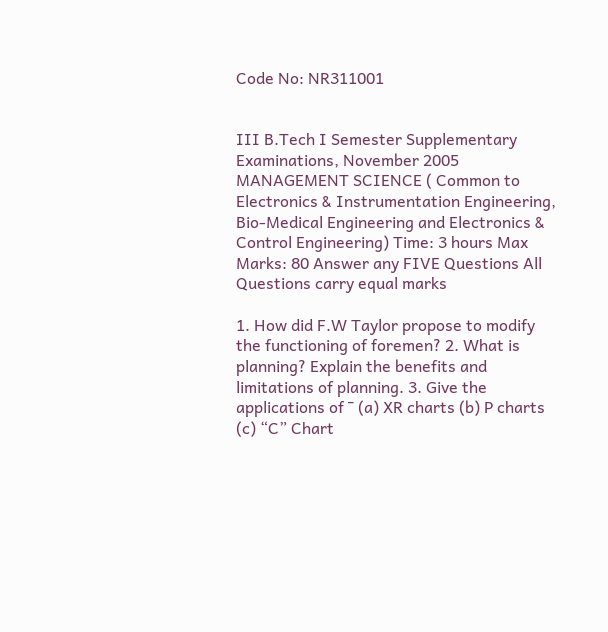Code No: NR311001


III B.Tech I Semester Supplementary Examinations, November 2005 MANAGEMENT SCIENCE ( Common to Electronics & Instrumentation Engineering, Bio-Medical Engineering and Electronics & Control Engineering) Time: 3 hours Max Marks: 80 Answer any FIVE Questions All Questions carry equal marks

1. How did F.W Taylor propose to modify the functioning of foremen? 2. What is planning? Explain the benefits and limitations of planning. 3. Give the applications of ¯ (a) XR charts (b) P charts (c) “C” Chart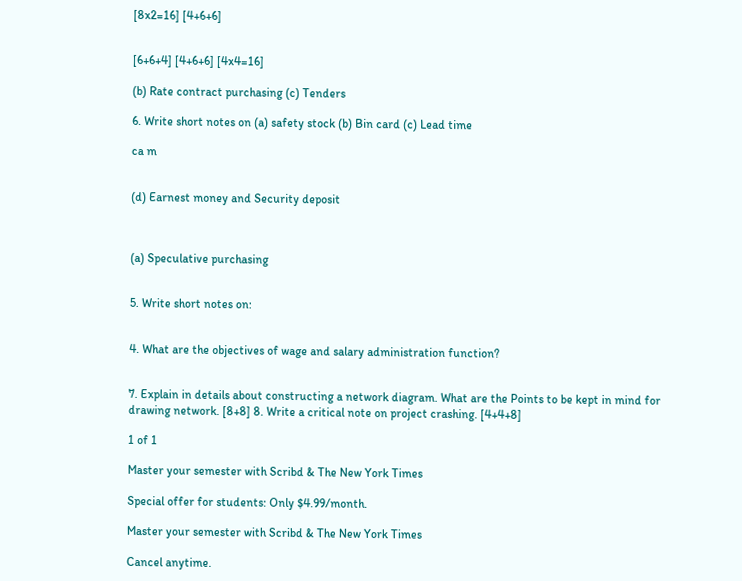[8x2=16] [4+6+6]


[6+6+4] [4+6+6] [4x4=16]

(b) Rate contract purchasing (c) Tenders

6. Write short notes on (a) safety stock (b) Bin card (c) Lead time

ca m


(d) Earnest money and Security deposit



(a) Speculative purchasing


5. Write short notes on:


4. What are the objectives of wage and salary administration function?


7. Explain in details about constructing a network diagram. What are the Points to be kept in mind for drawing network. [8+8] 8. Write a critical note on project crashing. [4+4+8]

1 of 1

Master your semester with Scribd & The New York Times

Special offer for students: Only $4.99/month.

Master your semester with Scribd & The New York Times

Cancel anytime.